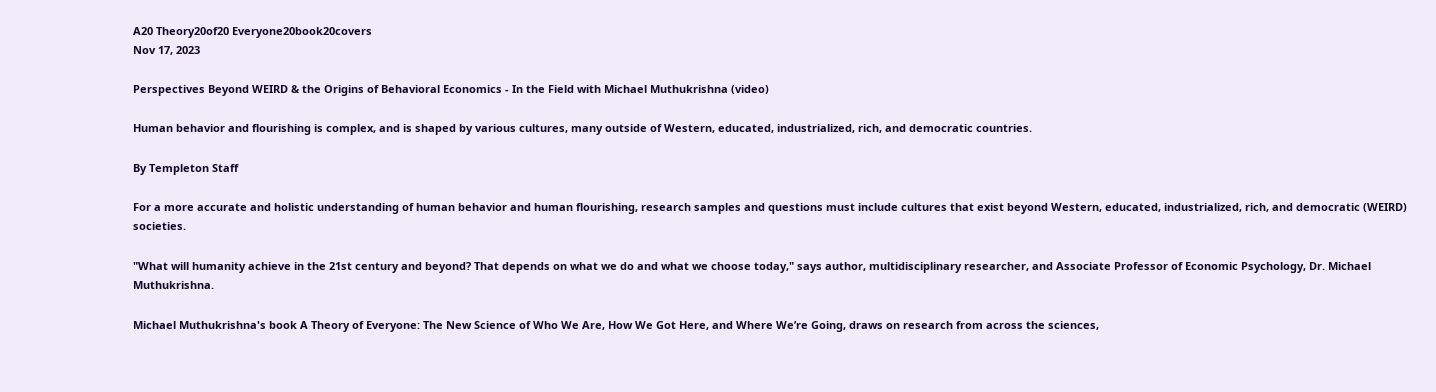A20 Theory20of20 Everyone20book20covers
Nov 17, 2023

Perspectives Beyond WEIRD & the Origins of Behavioral Economics - In the Field with Michael Muthukrishna (video)

Human behavior and flourishing is complex, and is shaped by various cultures, many outside of Western, educated, industrialized, rich, and democratic countries.

By Templeton Staff

For a more accurate and holistic understanding of human behavior and human flourishing, research samples and questions must include cultures that exist beyond Western, educated, industrialized, rich, and democratic (WEIRD) societies.

"What will humanity achieve in the 21st century and beyond? That depends on what we do and what we choose today," says author, multidisciplinary researcher, and Associate Professor of Economic Psychology, Dr. Michael Muthukrishna.

Michael Muthukrishna's book A Theory of Everyone: The New Science of Who We Are, How We Got Here, and Where We’re Going, draws on research from across the sciences,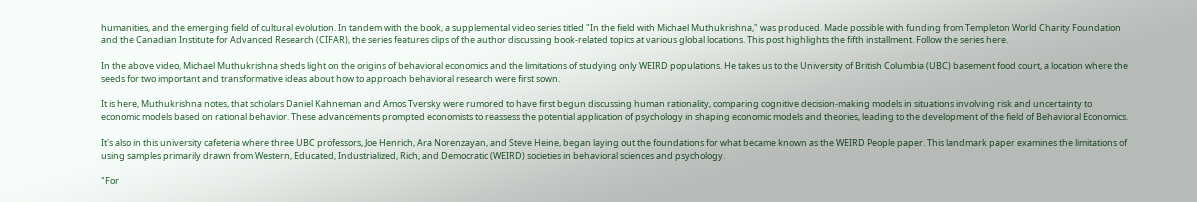humanities, and the emerging field of cultural evolution. In tandem with the book, a supplemental video series titled "In the field with Michael Muthukrishna," was produced. Made possible with funding from Templeton World Charity Foundation and the Canadian Institute for Advanced Research (CIFAR), the series features clips of the author discussing book-related topics at various global locations. This post highlights the fifth installment. Follow the series here.

In the above video, Michael Muthukrishna sheds light on the origins of behavioral economics and the limitations of studying only WEIRD populations. He takes us to the University of British Columbia (UBC) basement food court, a location where the seeds for two important and transformative ideas about how to approach behavioral research were first sown.

It is here, Muthukrishna notes, that scholars Daniel Kahneman and Amos Tversky were rumored to have first begun discussing human rationality, comparing cognitive decision-making models in situations involving risk and uncertainty to economic models based on rational behavior. These advancements prompted economists to reassess the potential application of psychology in shaping economic models and theories, leading to the development of the field of Behavioral Economics.

It's also in this university cafeteria where three UBC professors, Joe Henrich, Ara Norenzayan, and Steve Heine, began laying out the foundations for what became known as the WEIRD People paper. This landmark paper examines the limitations of using samples primarily drawn from Western, Educated, Industrialized, Rich, and Democratic (WEIRD) societies in behavioral sciences and psychology.

"For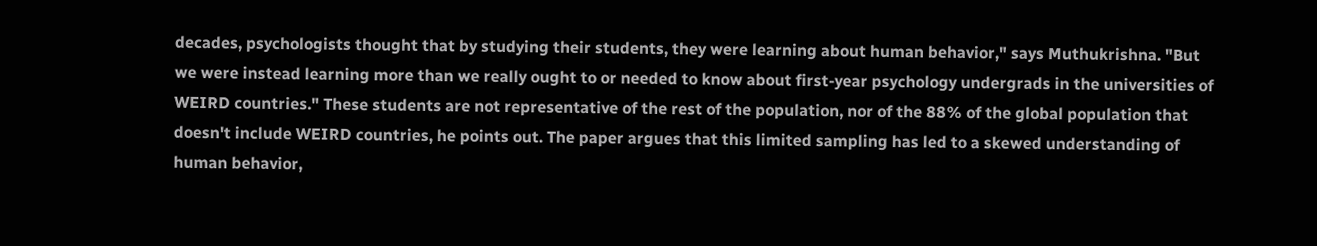decades, psychologists thought that by studying their students, they were learning about human behavior," says Muthukrishna. "But we were instead learning more than we really ought to or needed to know about first-year psychology undergrads in the universities of WEIRD countries." These students are not representative of the rest of the population, nor of the 88% of the global population that doesn't include WEIRD countries, he points out. The paper argues that this limited sampling has led to a skewed understanding of human behavior,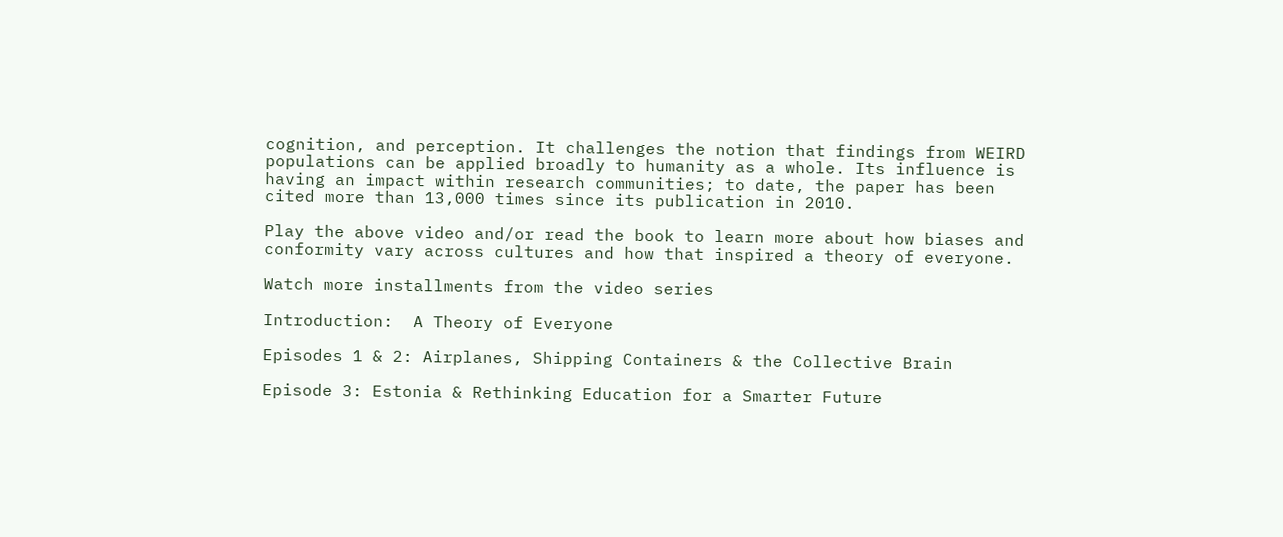cognition, and perception. It challenges the notion that findings from WEIRD populations can be applied broadly to humanity as a whole. Its influence is having an impact within research communities; to date, the paper has been cited more than 13,000 times since its publication in 2010.

Play the above video and/or read the book to learn more about how biases and conformity vary across cultures and how that inspired a theory of everyone.

Watch more installments from the video series

Introduction:  A Theory of Everyone

Episodes 1 & 2: Airplanes, Shipping Containers & the Collective Brain

Episode 3: Estonia & Rethinking Education for a Smarter Future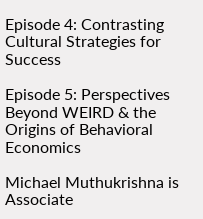Episode 4: Contrasting Cultural Strategies for Success

Episode 5: Perspectives Beyond WEIRD & the Origins of Behavioral Economics

Michael Muthukrishna is Associate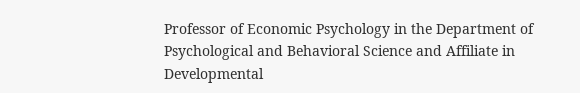Professor of Economic Psychology in the Department of Psychological and Behavioral Science and Affiliate in Developmental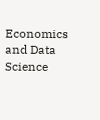Economics and Data Science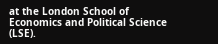at the London School of Economics and Political Science (LSE).